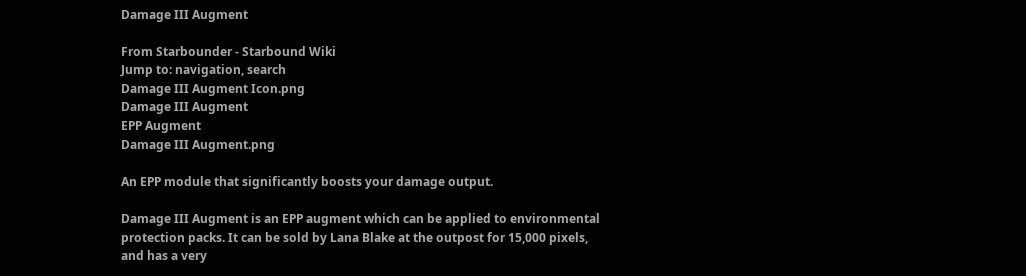Damage III Augment

From Starbounder - Starbound Wiki
Jump to: navigation, search
Damage III Augment Icon.png
Damage III Augment
EPP Augment
Damage III Augment.png

An EPP module that significantly boosts your damage output.

Damage III Augment is an EPP augment which can be applied to environmental protection packs. It can be sold by Lana Blake at the outpost for 15,000 pixels, and has a very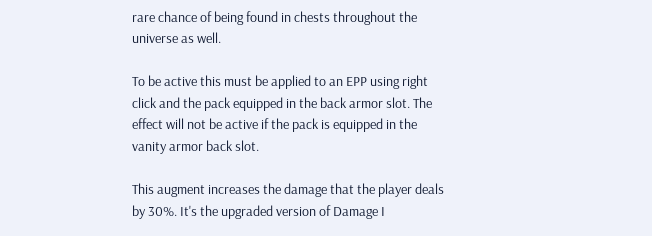rare chance of being found in chests throughout the universe as well.

To be active this must be applied to an EPP using right click and the pack equipped in the back armor slot. The effect will not be active if the pack is equipped in the vanity armor back slot.

This augment increases the damage that the player deals by 30%. It's the upgraded version of Damage I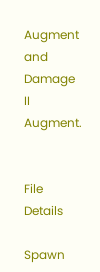Augment and Damage II Augment.


File Details

Spawn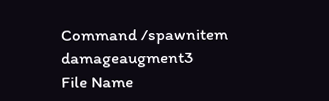Command /spawnitem damageaugment3
File Name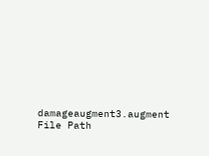damageaugment3.augment
File Path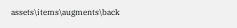assets\items\augments\back